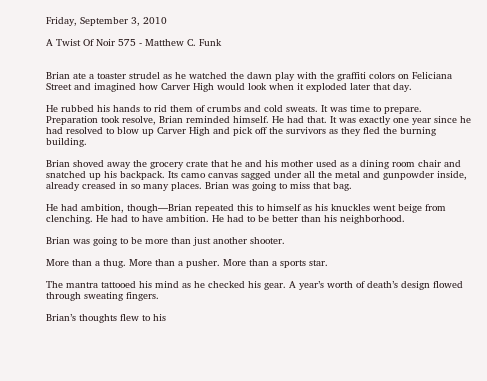Friday, September 3, 2010

A Twist Of Noir 575 - Matthew C. Funk


Brian ate a toaster strudel as he watched the dawn play with the graffiti colors on Feliciana Street and imagined how Carver High would look when it exploded later that day.

He rubbed his hands to rid them of crumbs and cold sweats. It was time to prepare. Preparation took resolve, Brian reminded himself. He had that. It was exactly one year since he had resolved to blow up Carver High and pick off the survivors as they fled the burning building.

Brian shoved away the grocery crate that he and his mother used as a dining room chair and snatched up his backpack. Its camo canvas sagged under all the metal and gunpowder inside, already creased in so many places. Brian was going to miss that bag.

He had ambition, though—Brian repeated this to himself as his knuckles went beige from clenching. He had to have ambition. He had to be better than his neighborhood.

Brian was going to be more than just another shooter.

More than a thug. More than a pusher. More than a sports star.

The mantra tattooed his mind as he checked his gear. A year’s worth of death’s design flowed through sweating fingers.

Brian’s thoughts flew to his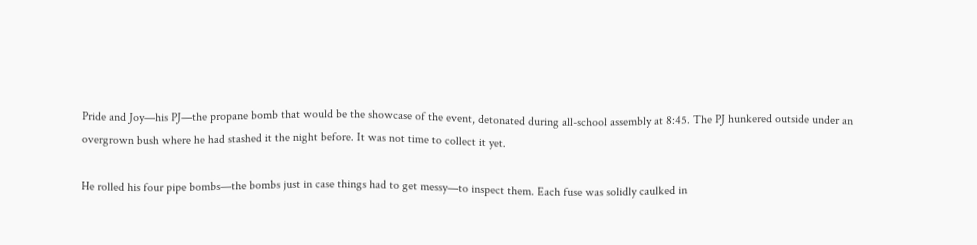Pride and Joy—his PJ—the propane bomb that would be the showcase of the event, detonated during all-school assembly at 8:45. The PJ hunkered outside under an overgrown bush where he had stashed it the night before. It was not time to collect it yet.

He rolled his four pipe bombs—the bombs just in case things had to get messy—to inspect them. Each fuse was solidly caulked in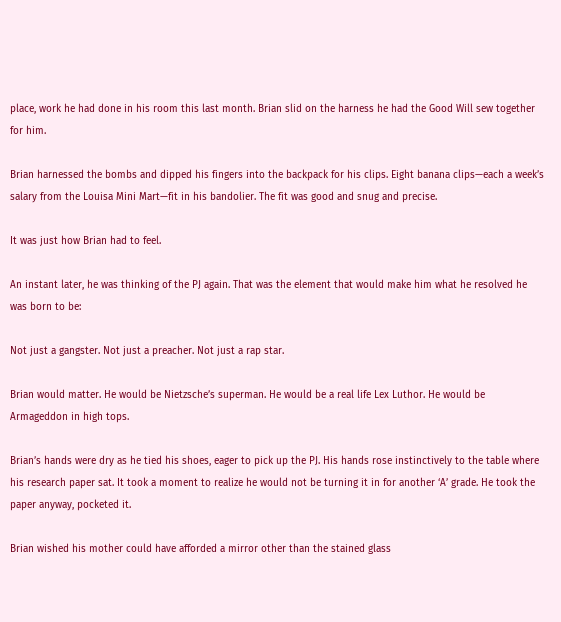place, work he had done in his room this last month. Brian slid on the harness he had the Good Will sew together for him.

Brian harnessed the bombs and dipped his fingers into the backpack for his clips. Eight banana clips—each a week’s salary from the Louisa Mini Mart—fit in his bandolier. The fit was good and snug and precise.

It was just how Brian had to feel.

An instant later, he was thinking of the PJ again. That was the element that would make him what he resolved he was born to be:

Not just a gangster. Not just a preacher. Not just a rap star.

Brian would matter. He would be Nietzsche’s superman. He would be a real life Lex Luthor. He would be Armageddon in high tops.

Brian’s hands were dry as he tied his shoes, eager to pick up the PJ. His hands rose instinctively to the table where his research paper sat. It took a moment to realize he would not be turning it in for another ‘A’ grade. He took the paper anyway, pocketed it.

Brian wished his mother could have afforded a mirror other than the stained glass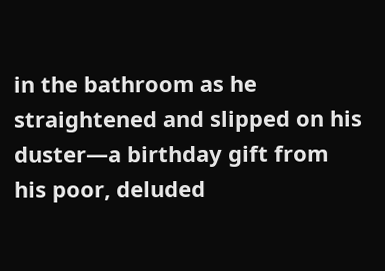in the bathroom as he straightened and slipped on his duster—a birthday gift from his poor, deluded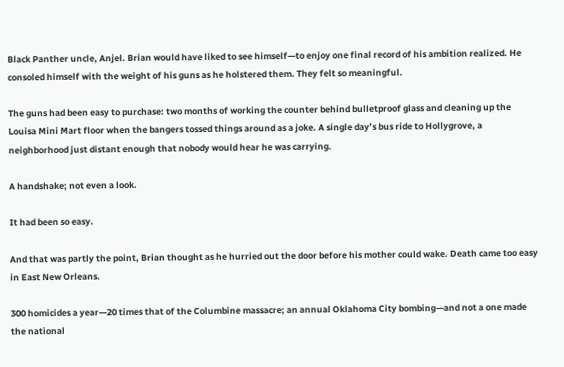Black Panther uncle, Anjel. Brian would have liked to see himself—to enjoy one final record of his ambition realized. He consoled himself with the weight of his guns as he holstered them. They felt so meaningful.

The guns had been easy to purchase: two months of working the counter behind bulletproof glass and cleaning up the Louisa Mini Mart floor when the bangers tossed things around as a joke. A single day’s bus ride to Hollygrove, a neighborhood just distant enough that nobody would hear he was carrying.

A handshake; not even a look.

It had been so easy.

And that was partly the point, Brian thought as he hurried out the door before his mother could wake. Death came too easy in East New Orleans.

300 homicides a year—20 times that of the Columbine massacre; an annual Oklahoma City bombing—and not a one made the national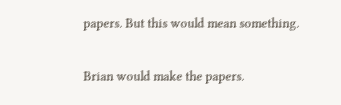papers. But this would mean something.

Brian would make the papers.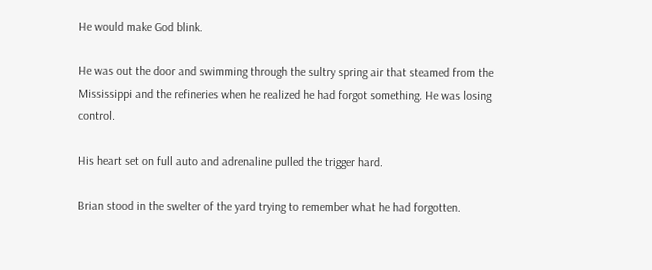He would make God blink.

He was out the door and swimming through the sultry spring air that steamed from the Mississippi and the refineries when he realized he had forgot something. He was losing control.

His heart set on full auto and adrenaline pulled the trigger hard.

Brian stood in the swelter of the yard trying to remember what he had forgotten.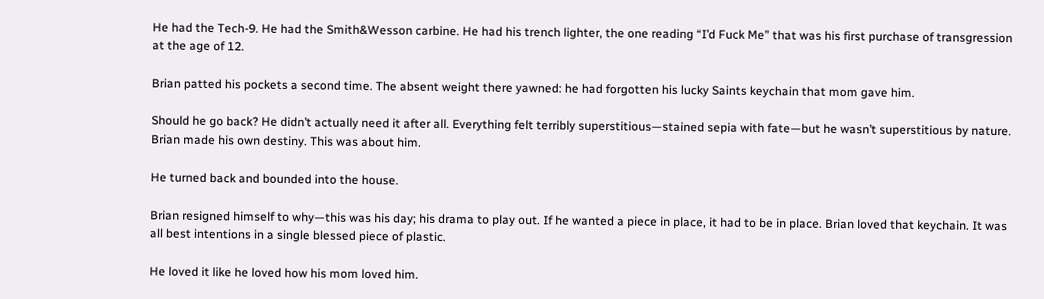He had the Tech-9. He had the Smith&Wesson carbine. He had his trench lighter, the one reading “I’d Fuck Me” that was his first purchase of transgression at the age of 12.

Brian patted his pockets a second time. The absent weight there yawned: he had forgotten his lucky Saints keychain that mom gave him.

Should he go back? He didn’t actually need it after all. Everything felt terribly superstitious—stained sepia with fate—but he wasn’t superstitious by nature. Brian made his own destiny. This was about him.

He turned back and bounded into the house.

Brian resigned himself to why—this was his day; his drama to play out. If he wanted a piece in place, it had to be in place. Brian loved that keychain. It was all best intentions in a single blessed piece of plastic.

He loved it like he loved how his mom loved him.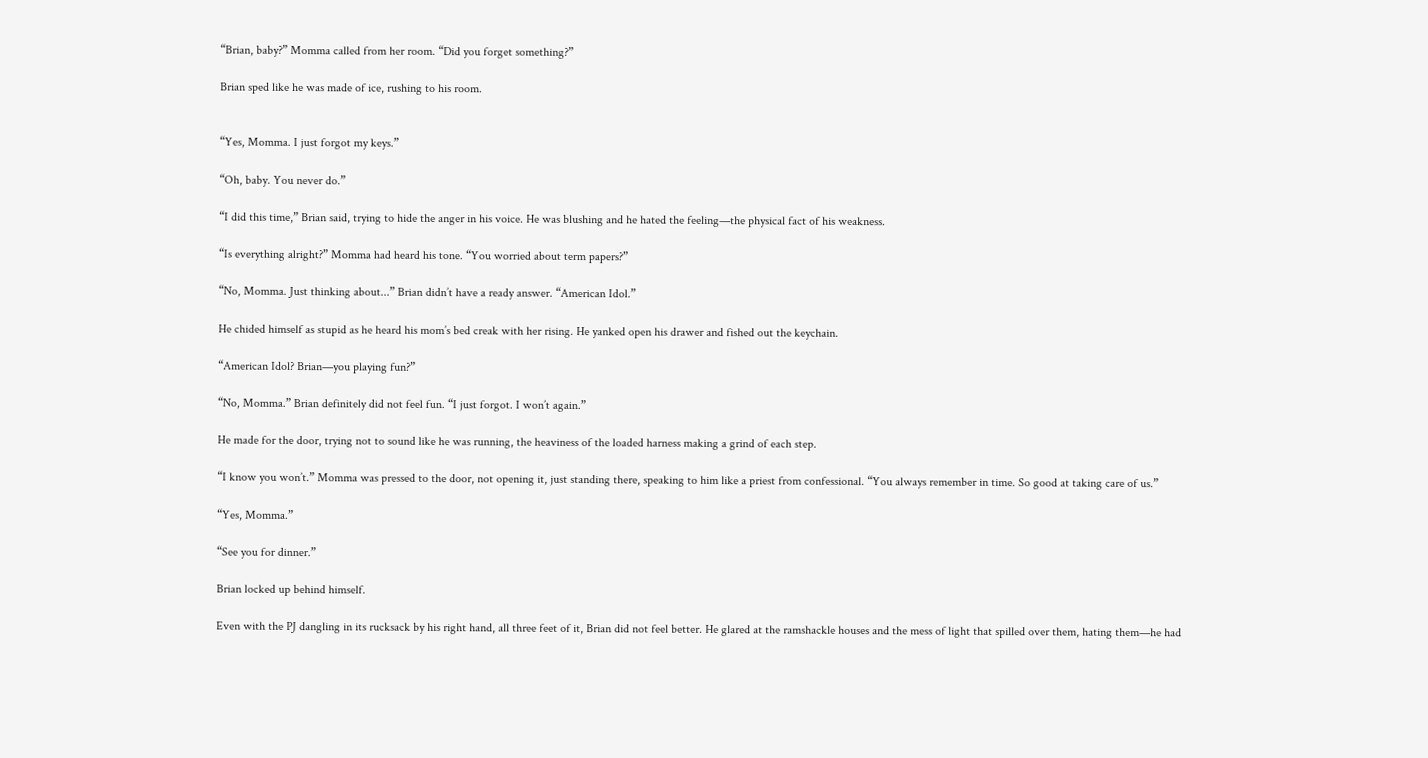“Brian, baby?” Momma called from her room. “Did you forget something?”

Brian sped like he was made of ice, rushing to his room.


“Yes, Momma. I just forgot my keys.”

“Oh, baby. You never do.”

“I did this time,” Brian said, trying to hide the anger in his voice. He was blushing and he hated the feeling—the physical fact of his weakness.

“Is everything alright?” Momma had heard his tone. “You worried about term papers?”

“No, Momma. Just thinking about...” Brian didn’t have a ready answer. “American Idol.”

He chided himself as stupid as he heard his mom’s bed creak with her rising. He yanked open his drawer and fished out the keychain.

“American Idol? Brian—you playing fun?”

“No, Momma.” Brian definitely did not feel fun. “I just forgot. I won’t again.”

He made for the door, trying not to sound like he was running, the heaviness of the loaded harness making a grind of each step.

“I know you won’t.” Momma was pressed to the door, not opening it, just standing there, speaking to him like a priest from confessional. “You always remember in time. So good at taking care of us.”

“Yes, Momma.”

“See you for dinner.”

Brian locked up behind himself.

Even with the PJ dangling in its rucksack by his right hand, all three feet of it, Brian did not feel better. He glared at the ramshackle houses and the mess of light that spilled over them, hating them—he had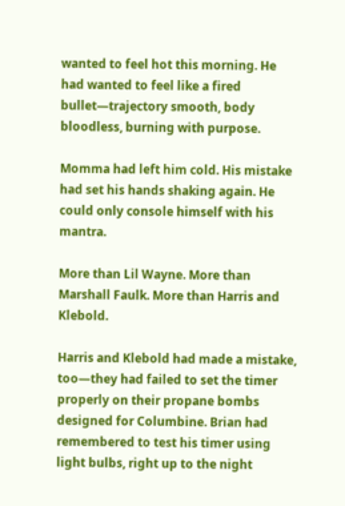wanted to feel hot this morning. He had wanted to feel like a fired bullet—trajectory smooth, body bloodless, burning with purpose.

Momma had left him cold. His mistake had set his hands shaking again. He could only console himself with his mantra.

More than Lil Wayne. More than Marshall Faulk. More than Harris and Klebold.

Harris and Klebold had made a mistake, too—they had failed to set the timer properly on their propane bombs designed for Columbine. Brian had remembered to test his timer using light bulbs, right up to the night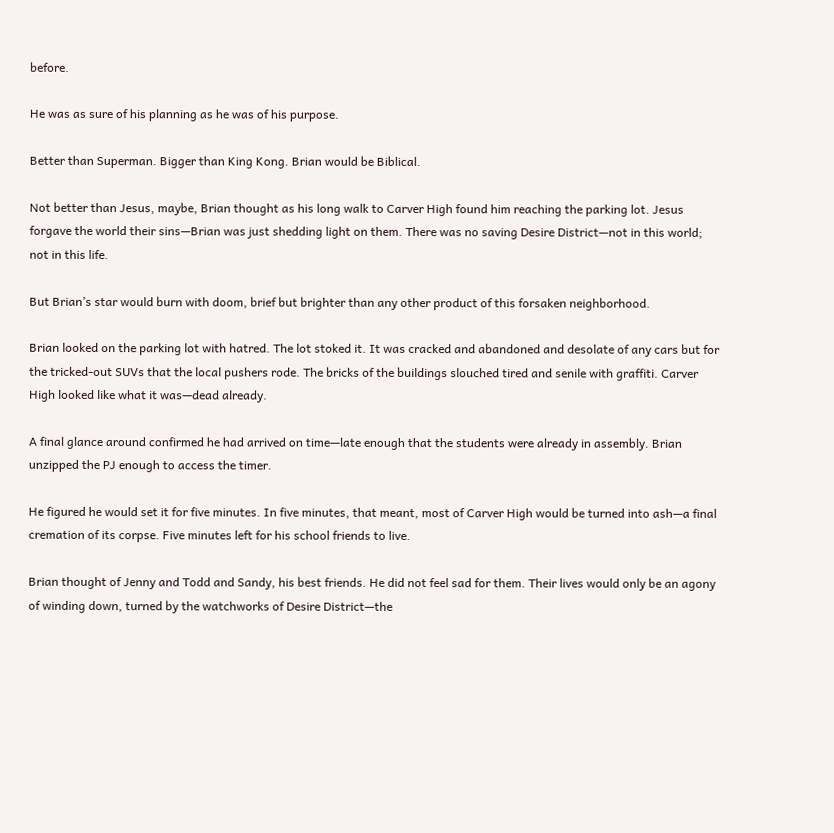before.

He was as sure of his planning as he was of his purpose.

Better than Superman. Bigger than King Kong. Brian would be Biblical.

Not better than Jesus, maybe, Brian thought as his long walk to Carver High found him reaching the parking lot. Jesus forgave the world their sins—Brian was just shedding light on them. There was no saving Desire District—not in this world; not in this life.

But Brian’s star would burn with doom, brief but brighter than any other product of this forsaken neighborhood.

Brian looked on the parking lot with hatred. The lot stoked it. It was cracked and abandoned and desolate of any cars but for the tricked-out SUVs that the local pushers rode. The bricks of the buildings slouched tired and senile with graffiti. Carver High looked like what it was—dead already.

A final glance around confirmed he had arrived on time—late enough that the students were already in assembly. Brian unzipped the PJ enough to access the timer.

He figured he would set it for five minutes. In five minutes, that meant, most of Carver High would be turned into ash—a final cremation of its corpse. Five minutes left for his school friends to live.

Brian thought of Jenny and Todd and Sandy, his best friends. He did not feel sad for them. Their lives would only be an agony of winding down, turned by the watchworks of Desire District—the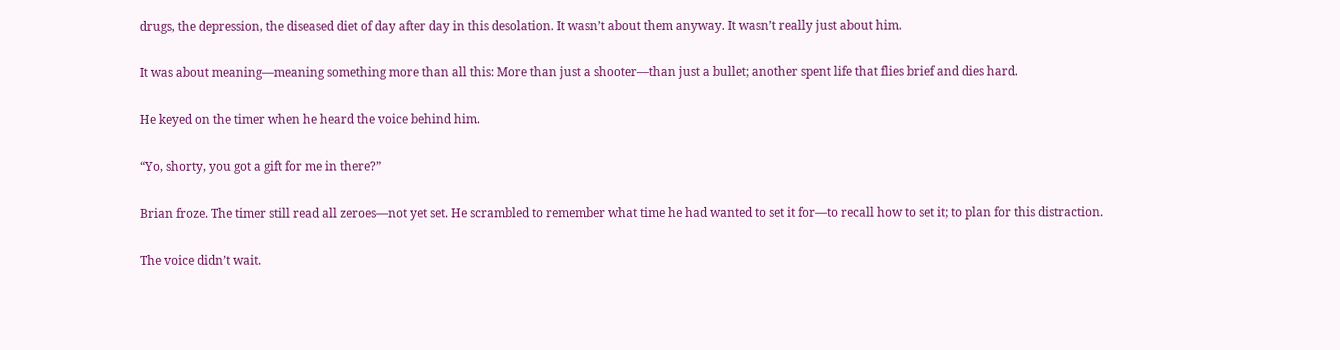drugs, the depression, the diseased diet of day after day in this desolation. It wasn’t about them anyway. It wasn’t really just about him.

It was about meaning—meaning something more than all this: More than just a shooter—than just a bullet; another spent life that flies brief and dies hard.

He keyed on the timer when he heard the voice behind him.

“Yo, shorty, you got a gift for me in there?”

Brian froze. The timer still read all zeroes—not yet set. He scrambled to remember what time he had wanted to set it for—to recall how to set it; to plan for this distraction.

The voice didn’t wait.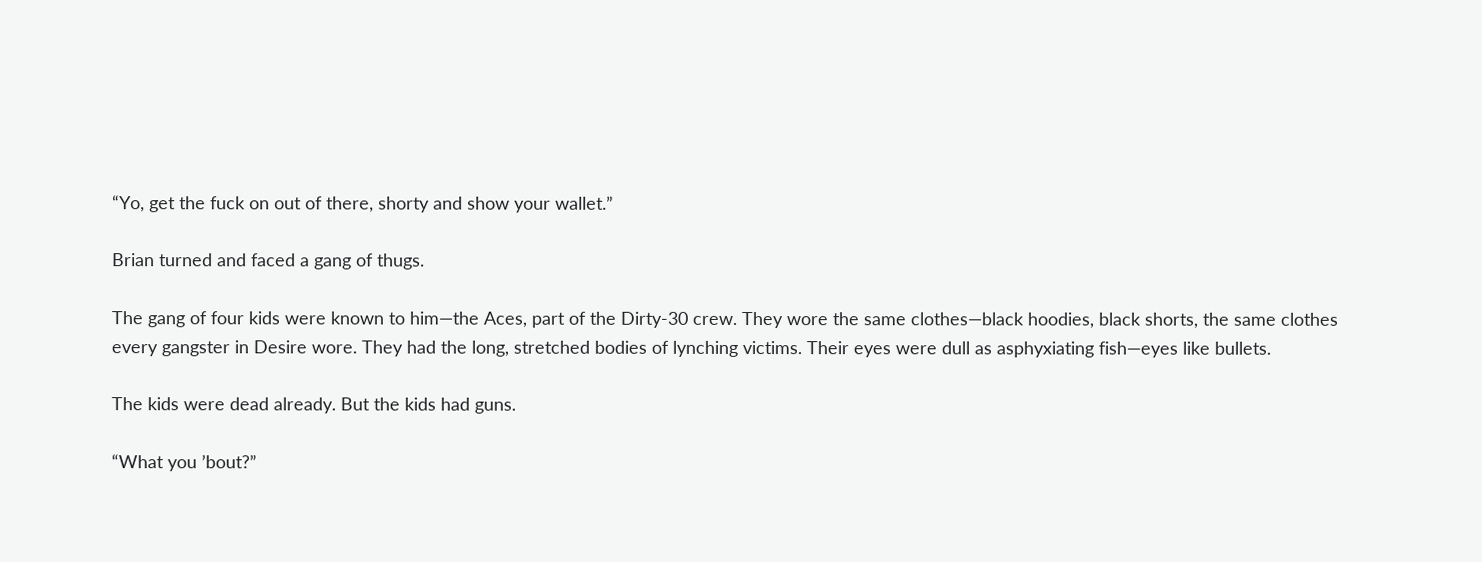“Yo, get the fuck on out of there, shorty and show your wallet.”

Brian turned and faced a gang of thugs.

The gang of four kids were known to him—the Aces, part of the Dirty-30 crew. They wore the same clothes—black hoodies, black shorts, the same clothes every gangster in Desire wore. They had the long, stretched bodies of lynching victims. Their eyes were dull as asphyxiating fish—eyes like bullets.

The kids were dead already. But the kids had guns.

“What you ’bout?”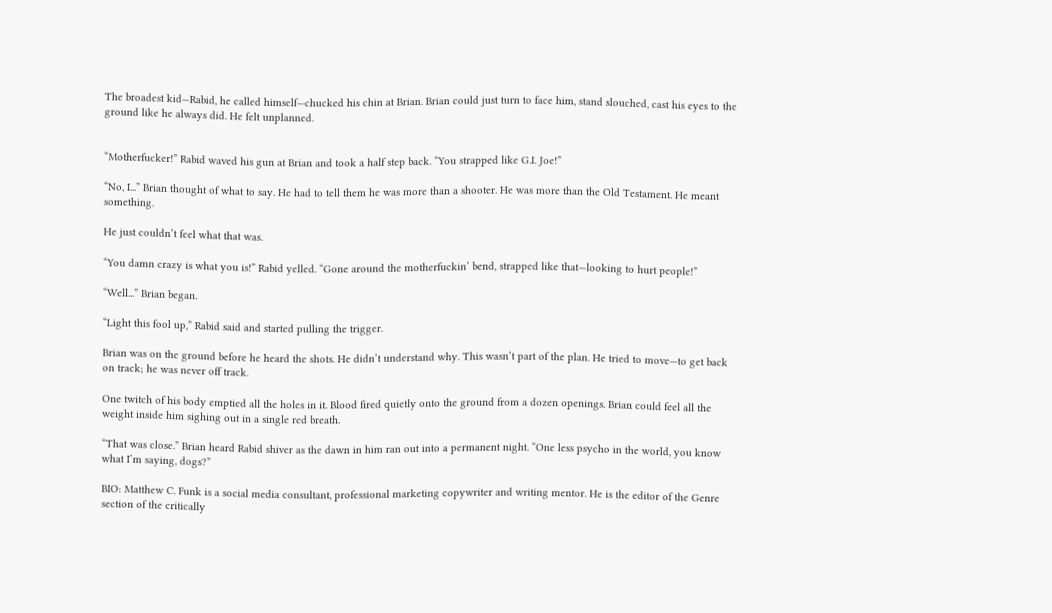The broadest kid—Rabid, he called himself—chucked his chin at Brian. Brian could just turn to face him, stand slouched, cast his eyes to the ground like he always did. He felt unplanned.


“Motherfucker!” Rabid waved his gun at Brian and took a half step back. “You strapped like G.I. Joe!”

“No, I...” Brian thought of what to say. He had to tell them he was more than a shooter. He was more than the Old Testament. He meant something.

He just couldn’t feel what that was.

“You damn crazy is what you is!” Rabid yelled. “Gone around the motherfuckin’ bend, strapped like that—looking to hurt people!”

“Well...” Brian began.

“Light this fool up,” Rabid said and started pulling the trigger.

Brian was on the ground before he heard the shots. He didn’t understand why. This wasn’t part of the plan. He tried to move—to get back on track; he was never off track.

One twitch of his body emptied all the holes in it. Blood fired quietly onto the ground from a dozen openings. Brian could feel all the weight inside him sighing out in a single red breath.

“That was close.” Brian heard Rabid shiver as the dawn in him ran out into a permanent night. “One less psycho in the world, you know what I’m saying, dogs?”

BIO: Matthew C. Funk is a social media consultant, professional marketing copywriter and writing mentor. He is the editor of the Genre section of the critically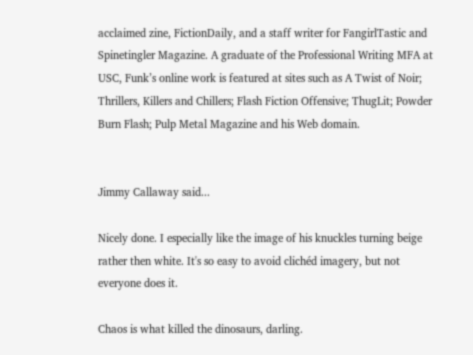acclaimed zine, FictionDaily, and a staff writer for FangirlTastic and Spinetingler Magazine. A graduate of the Professional Writing MFA at USC, Funk’s online work is featured at sites such as A Twist of Noir; Thrillers, Killers and Chillers; Flash Fiction Offensive; ThugLit; Powder Burn Flash; Pulp Metal Magazine and his Web domain.


Jimmy Callaway said...

Nicely done. I especially like the image of his knuckles turning beige rather then white. It's so easy to avoid clichéd imagery, but not everyone does it.

Chaos is what killed the dinosaurs, darling.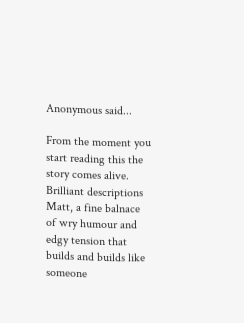Anonymous said...

From the moment you start reading this the story comes alive. Brilliant descriptions Matt, a fine balnace of wry humour and edgy tension that builds and builds like someone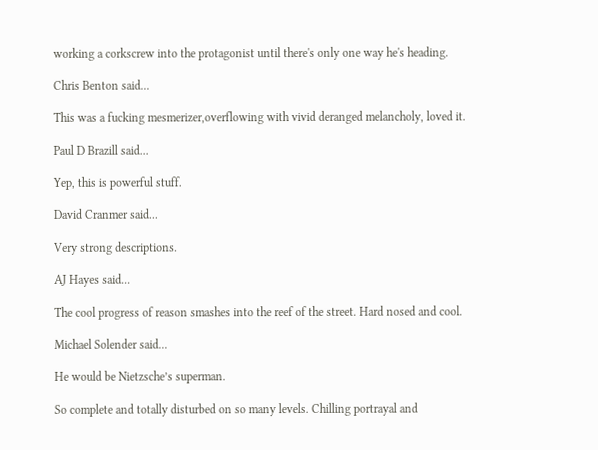working a corkscrew into the protagonist until there's only one way he's heading.

Chris Benton said...

This was a fucking mesmerizer,overflowing with vivid deranged melancholy, loved it.

Paul D Brazill said...

Yep, this is powerful stuff.

David Cranmer said...

Very strong descriptions.

AJ Hayes said...

The cool progress of reason smashes into the reef of the street. Hard nosed and cool.

Michael Solender said...

He would be Nietzsche’s superman.

So complete and totally disturbed on so many levels. Chilling portrayal and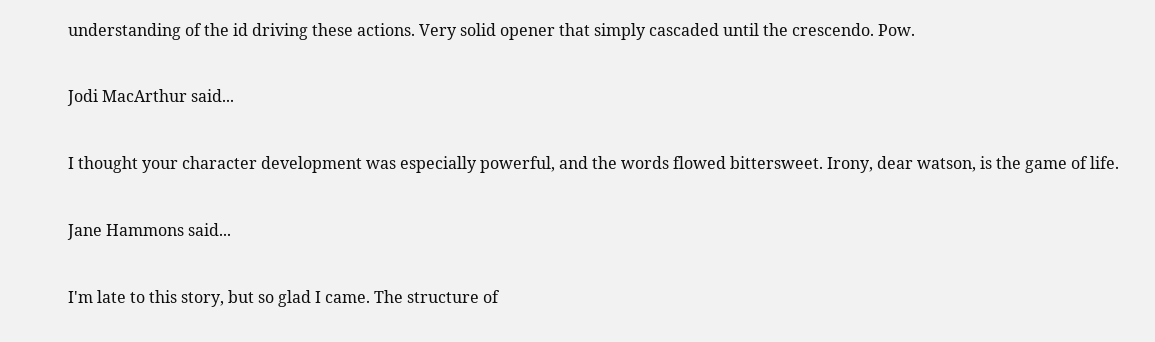understanding of the id driving these actions. Very solid opener that simply cascaded until the crescendo. Pow.

Jodi MacArthur said...

I thought your character development was especially powerful, and the words flowed bittersweet. Irony, dear watson, is the game of life.

Jane Hammons said...

I'm late to this story, but so glad I came. The structure of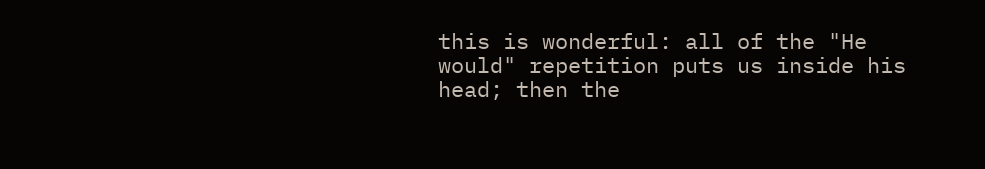this is wonderful: all of the "He would" repetition puts us inside his head; then the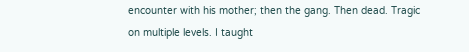encounter with his mother; then the gang. Then dead. Tragic on multiple levels. I taught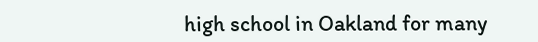high school in Oakland for many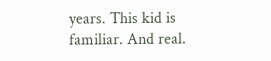years. This kid is familiar. And real.